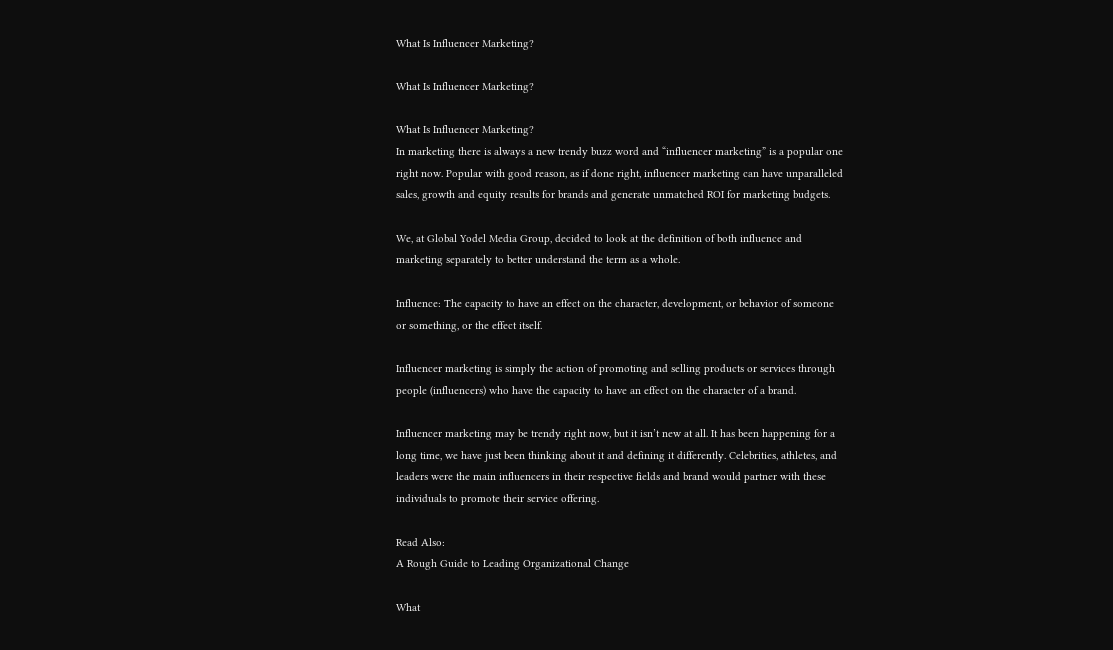What Is Influencer Marketing?

What Is Influencer Marketing?

What Is Influencer Marketing?
In marketing there is always a new trendy buzz word and “influencer marketing” is a popular one right now. Popular with good reason, as if done right, influencer marketing can have unparalleled sales, growth and equity results for brands and generate unmatched ROI for marketing budgets.

We, at Global Yodel Media Group, decided to look at the definition of both influence and marketing separately to better understand the term as a whole.

Influence: The capacity to have an effect on the character, development, or behavior of someone or something, or the effect itself.

Influencer marketing is simply the action of promoting and selling products or services through people (influencers) who have the capacity to have an effect on the character of a brand.

Influencer marketing may be trendy right now, but it isn’t new at all. It has been happening for a long time, we have just been thinking about it and defining it differently. Celebrities, athletes, and leaders were the main influencers in their respective fields and brand would partner with these individuals to promote their service offering.

Read Also:
A Rough Guide to Leading Organizational Change

What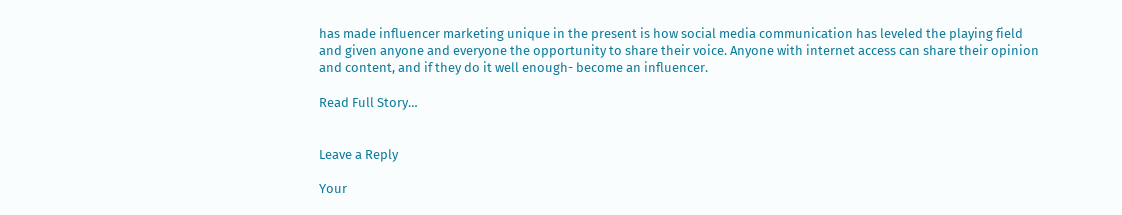has made influencer marketing unique in the present is how social media communication has leveled the playing field and given anyone and everyone the opportunity to share their voice. Anyone with internet access can share their opinion and content, and if they do it well enough- become an influencer.

Read Full Story…


Leave a Reply

Your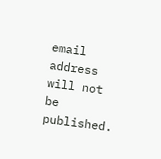email address will not be published.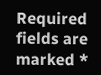Required fields are marked *